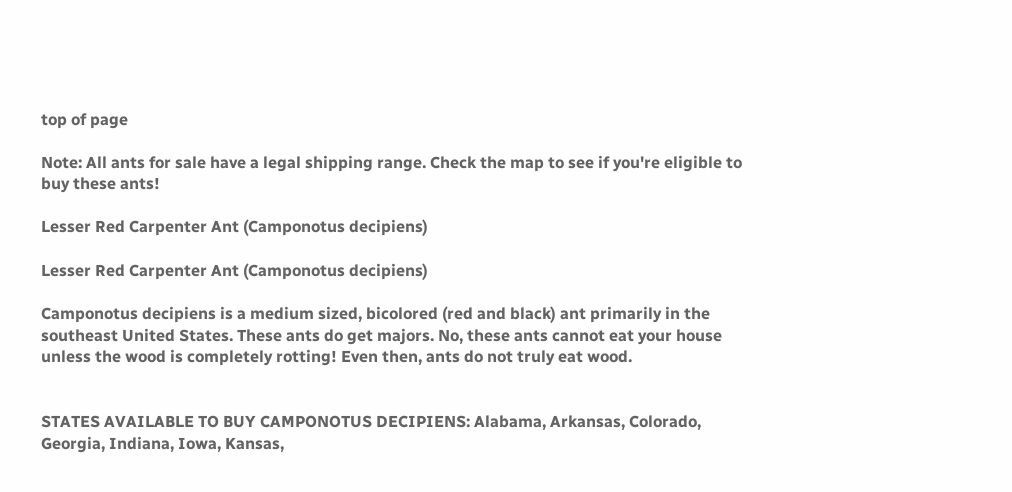top of page

Note: All ants for sale have a legal shipping range. Check the map to see if you're eligible to buy these ants!

Lesser Red Carpenter Ant (Camponotus decipiens)

Lesser Red Carpenter Ant (Camponotus decipiens)

Camponotus decipiens is a medium sized, bicolored (red and black) ant primarily in the southeast United States. These ants do get majors. No, these ants cannot eat your house unless the wood is completely rotting! Even then, ants do not truly eat wood.


STATES AVAILABLE TO BUY CAMPONOTUS DECIPIENS: Alabama, Arkansas, Colorado, Georgia, Indiana, Iowa, Kansas,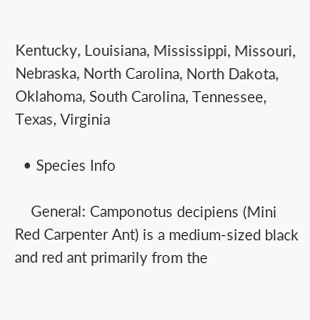Kentucky, Louisiana, Mississippi, Missouri, Nebraska, North Carolina, North Dakota, Oklahoma, South Carolina, Tennessee, Texas, Virginia

  • Species Info

    General: Camponotus decipiens (Mini Red Carpenter Ant) is a medium-sized black and red ant primarily from the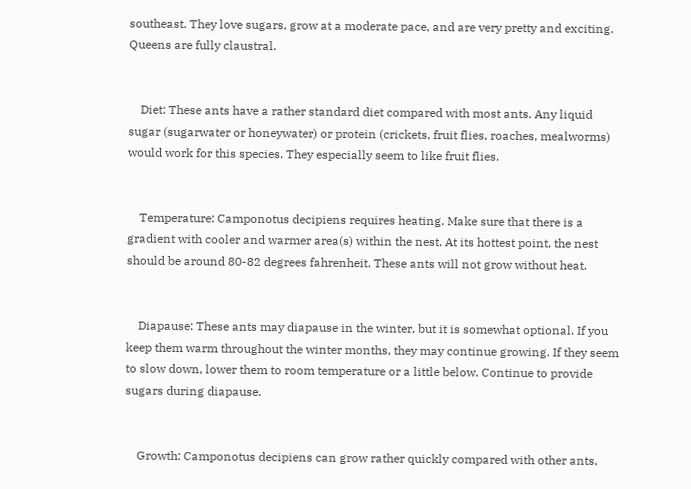southeast. They love sugars, grow at a moderate pace, and are very pretty and exciting. Queens are fully claustral.


    Diet: These ants have a rather standard diet compared with most ants. Any liquid sugar (sugarwater or honeywater) or protein (crickets, fruit flies, roaches, mealworms) would work for this species. They especially seem to like fruit flies.


    Temperature: Camponotus decipiens requires heating. Make sure that there is a gradient with cooler and warmer area(s) within the nest. At its hottest point, the nest should be around 80-82 degrees fahrenheit. These ants will not grow without heat.


    Diapause: These ants may diapause in the winter, but it is somewhat optional. If you keep them warm throughout the winter months, they may continue growing. If they seem to slow down, lower them to room temperature or a little below. Continue to provide sugars during diapause.


    Growth: Camponotus decipiens can grow rather quickly compared with other ants,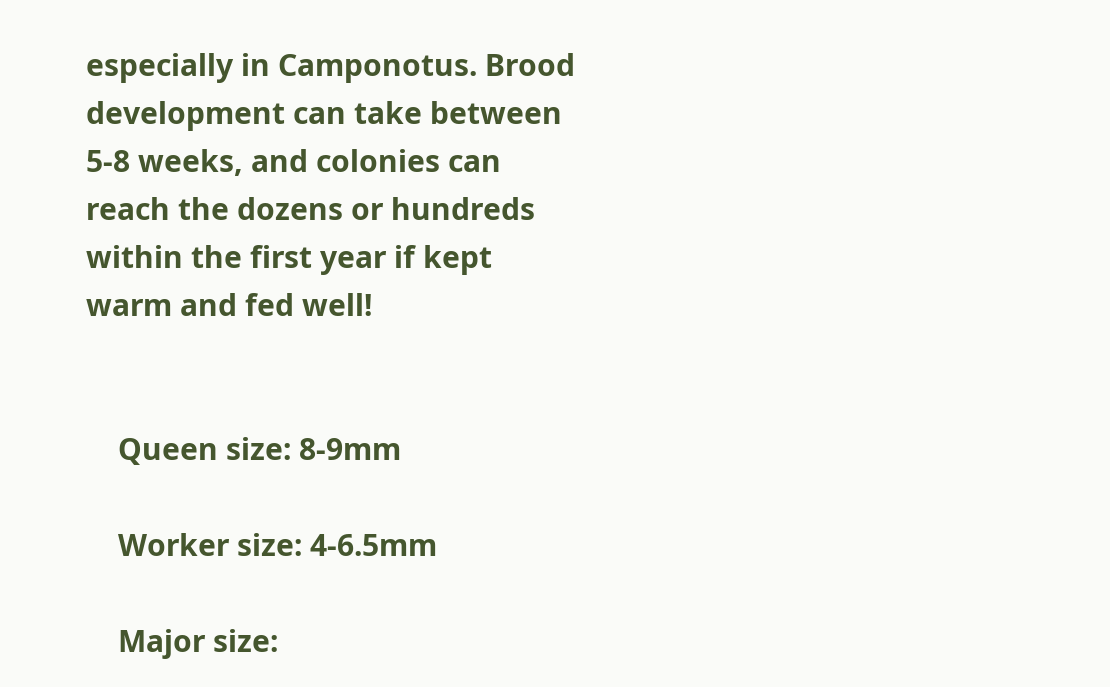especially in Camponotus. Brood development can take between 5-8 weeks, and colonies can reach the dozens or hundreds within the first year if kept warm and fed well!


    Queen size: 8-9mm

    Worker size: 4-6.5mm

    Major size: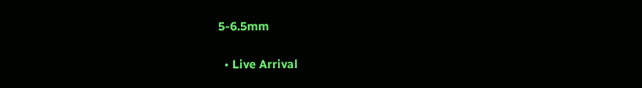5-6.5mm

  • Live Arrival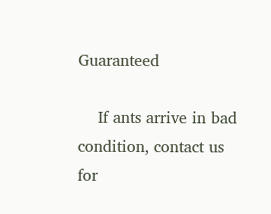Guaranteed

    If ants arrive in bad condition, contact us for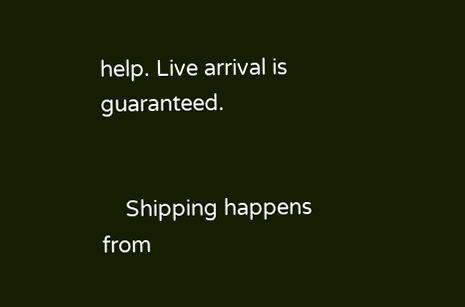help. Live arrival is guaranteed.


    Shipping happens from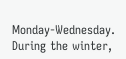Monday-Wednesday. During the winter,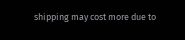shipping may cost more due to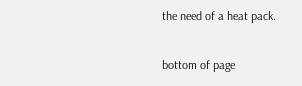the need of a heat pack.

bottom of page